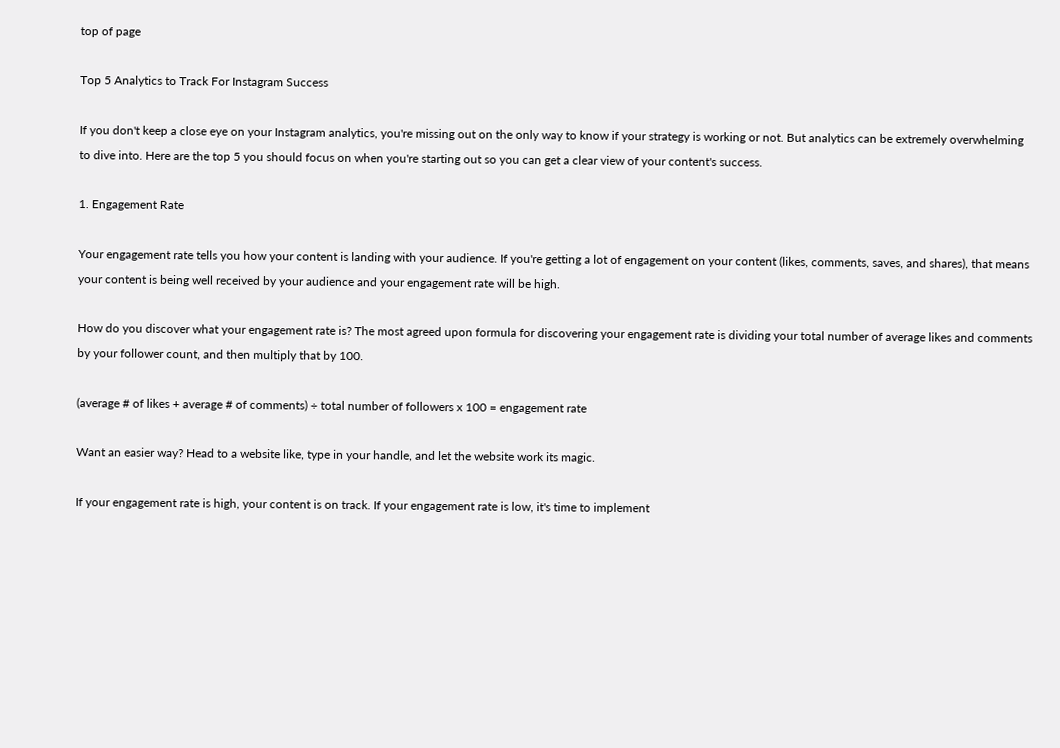top of page

Top 5 Analytics to Track For Instagram Success

If you don't keep a close eye on your Instagram analytics, you're missing out on the only way to know if your strategy is working or not. But analytics can be extremely overwhelming to dive into. Here are the top 5 you should focus on when you're starting out so you can get a clear view of your content's success.

1. Engagement Rate

Your engagement rate tells you how your content is landing with your audience. If you're getting a lot of engagement on your content (likes, comments, saves, and shares), that means your content is being well received by your audience and your engagement rate will be high.

How do you discover what your engagement rate is? The most agreed upon formula for discovering your engagement rate is dividing your total number of average likes and comments by your follower count, and then multiply that by 100.

(average # of likes + average # of comments) ÷ total number of followers x 100 = engagement rate

Want an easier way? Head to a website like, type in your handle, and let the website work its magic.

If your engagement rate is high, your content is on track. If your engagement rate is low, it's time to implement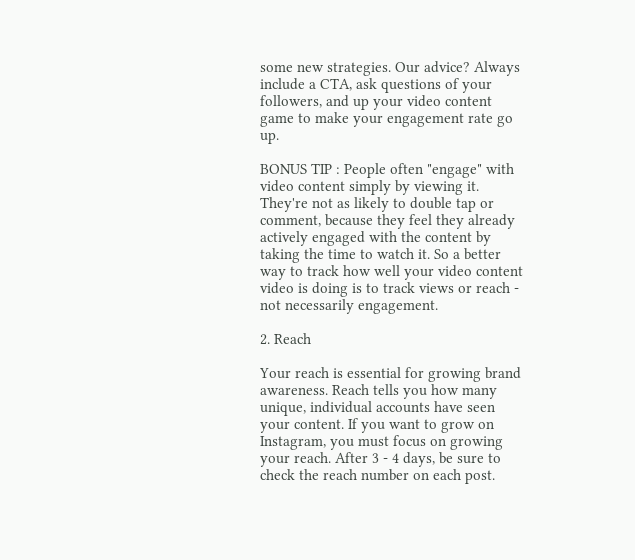some new strategies. Our advice? Always include a CTA, ask questions of your followers, and up your video content game to make your engagement rate go up.

BONUS TIP : People often "engage" with video content simply by viewing it. They're not as likely to double tap or comment, because they feel they already actively engaged with the content by taking the time to watch it. So a better way to track how well your video content video is doing is to track views or reach - not necessarily engagement.

2. Reach

Your reach is essential for growing brand awareness. Reach tells you how many unique, individual accounts have seen your content. If you want to grow on Instagram, you must focus on growing your reach. After 3 - 4 days, be sure to check the reach number on each post.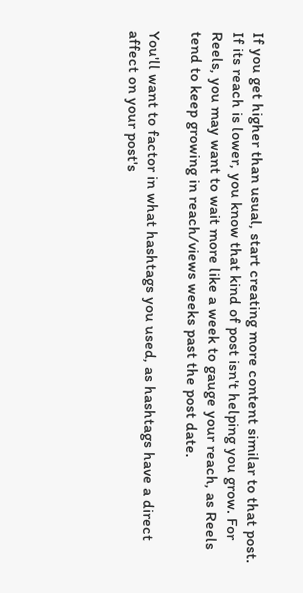If you get higher than usual, start creating more content similar to that post. If its reach is lower, you know that kind of post isn't helping you grow. For Reels, you may want to wait more like a week to gauge your reach, as Reels tend to keep growing in reach/views weeks past the post date.

You'll want to factor in what hashtags you used, as hashtags have a direct affect on your post's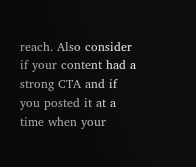reach. Also consider if your content had a strong CTA and if you posted it at a time when your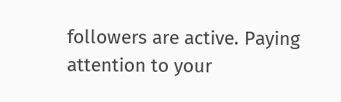followers are active. Paying attention to your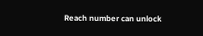Reach number can unlock